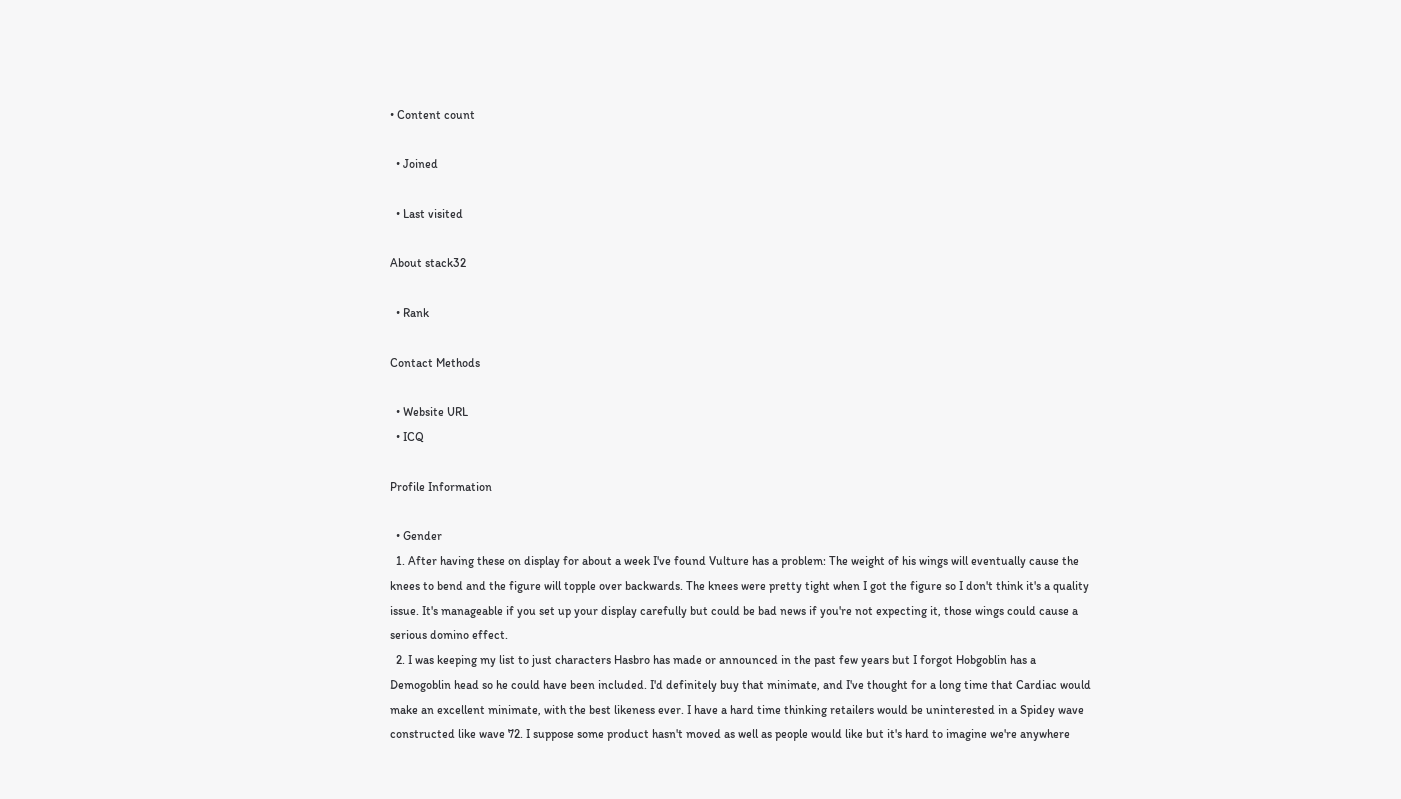• Content count

  • Joined

  • Last visited

About stack32

  • Rank

Contact Methods

  • Website URL
  • ICQ

Profile Information

  • Gender
  1. After having these on display for about a week I've found Vulture has a problem: The weight of his wings will eventually cause the knees to bend and the figure will topple over backwards. The knees were pretty tight when I got the figure so I don't think it's a quality issue. It's manageable if you set up your display carefully but could be bad news if you're not expecting it, those wings could cause a serious domino effect.
  2. I was keeping my list to just characters Hasbro has made or announced in the past few years but I forgot Hobgoblin has a Demogoblin head so he could have been included. I'd definitely buy that minimate, and I've thought for a long time that Cardiac would make an excellent minimate, with the best likeness ever. I have a hard time thinking retailers would be uninterested in a Spidey wave constructed like wave 72. I suppose some product hasn't moved as well as people would like but it's hard to imagine we're anywhere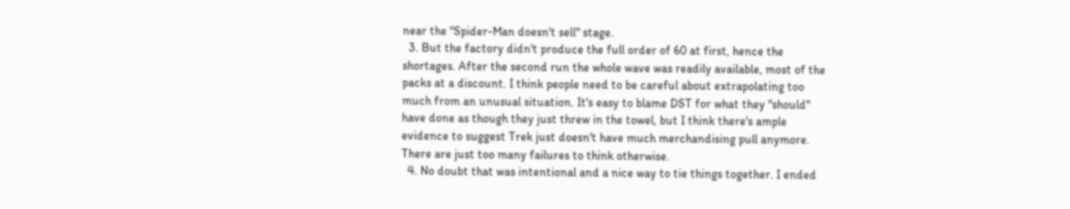near the "Spider-Man doesn't sell" stage.
  3. But the factory didn't produce the full order of 60 at first, hence the shortages. After the second run the whole wave was readily available, most of the packs at a discount. I think people need to be careful about extrapolating too much from an unusual situation. It's easy to blame DST for what they "should" have done as though they just threw in the towel, but I think there's ample evidence to suggest Trek just doesn't have much merchandising pull anymore. There are just too many failures to think otherwise.
  4. No doubt that was intentional and a nice way to tie things together. I ended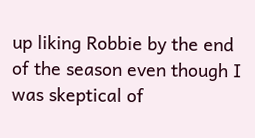up liking Robbie by the end of the season even though I was skeptical of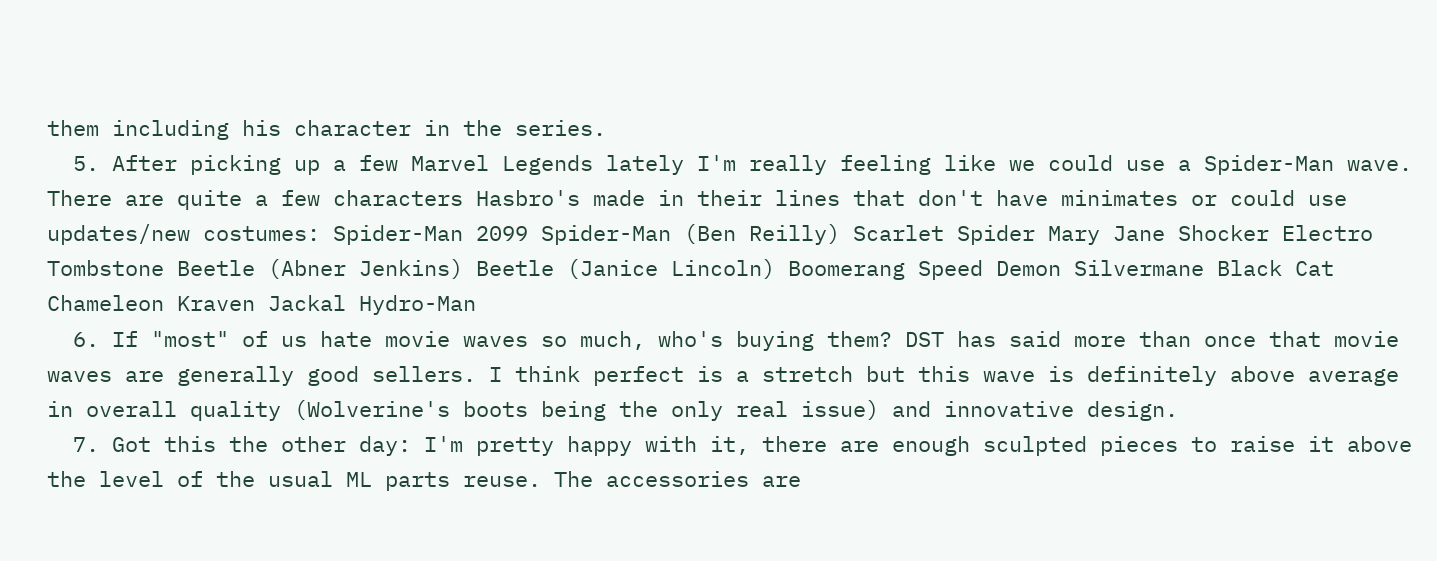them including his character in the series.
  5. After picking up a few Marvel Legends lately I'm really feeling like we could use a Spider-Man wave. There are quite a few characters Hasbro's made in their lines that don't have minimates or could use updates/new costumes: Spider-Man 2099 Spider-Man (Ben Reilly) Scarlet Spider Mary Jane Shocker Electro Tombstone Beetle (Abner Jenkins) Beetle (Janice Lincoln) Boomerang Speed Demon Silvermane Black Cat Chameleon Kraven Jackal Hydro-Man
  6. If "most" of us hate movie waves so much, who's buying them? DST has said more than once that movie waves are generally good sellers. I think perfect is a stretch but this wave is definitely above average in overall quality (Wolverine's boots being the only real issue) and innovative design.
  7. Got this the other day: I'm pretty happy with it, there are enough sculpted pieces to raise it above the level of the usual ML parts reuse. The accessories are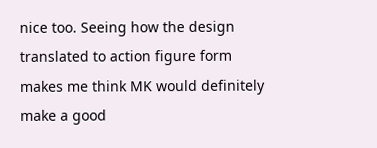nice too. Seeing how the design translated to action figure form makes me think MK would definitely make a good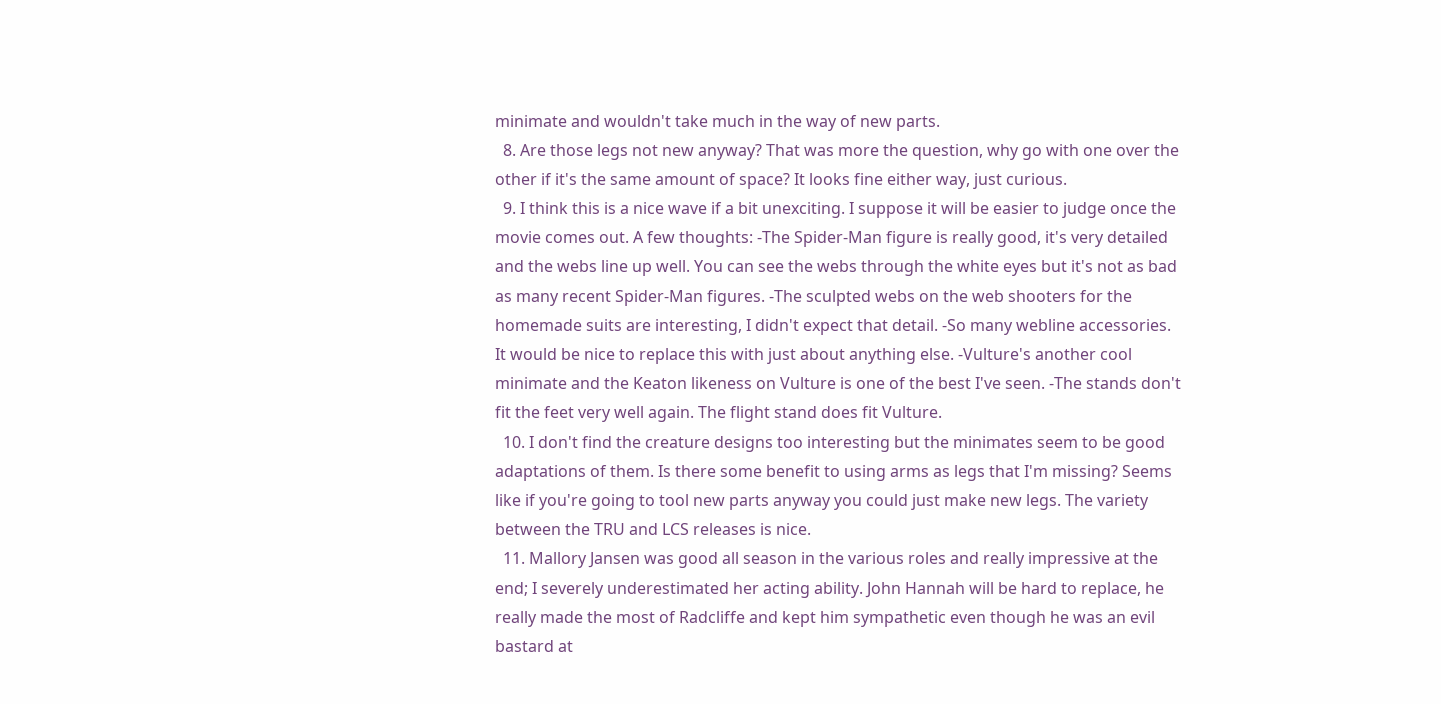minimate and wouldn't take much in the way of new parts.
  8. Are those legs not new anyway? That was more the question, why go with one over the other if it's the same amount of space? It looks fine either way, just curious.
  9. I think this is a nice wave if a bit unexciting. I suppose it will be easier to judge once the movie comes out. A few thoughts: -The Spider-Man figure is really good, it's very detailed and the webs line up well. You can see the webs through the white eyes but it's not as bad as many recent Spider-Man figures. -The sculpted webs on the web shooters for the homemade suits are interesting, I didn't expect that detail. -So many webline accessories. It would be nice to replace this with just about anything else. -Vulture's another cool minimate and the Keaton likeness on Vulture is one of the best I've seen. -The stands don't fit the feet very well again. The flight stand does fit Vulture.
  10. I don't find the creature designs too interesting but the minimates seem to be good adaptations of them. Is there some benefit to using arms as legs that I'm missing? Seems like if you're going to tool new parts anyway you could just make new legs. The variety between the TRU and LCS releases is nice.
  11. Mallory Jansen was good all season in the various roles and really impressive at the end; I severely underestimated her acting ability. John Hannah will be hard to replace, he really made the most of Radcliffe and kept him sympathetic even though he was an evil bastard at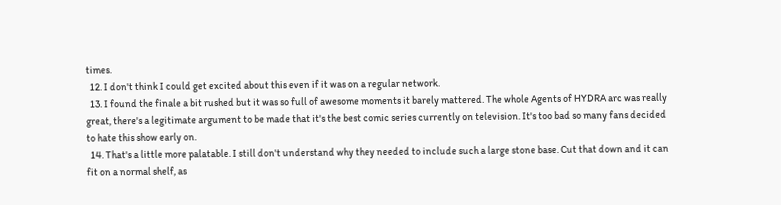times.
  12. I don't think I could get excited about this even if it was on a regular network.
  13. I found the finale a bit rushed but it was so full of awesome moments it barely mattered. The whole Agents of HYDRA arc was really great, there's a legitimate argument to be made that it's the best comic series currently on television. It's too bad so many fans decided to hate this show early on.
  14. That's a little more palatable. I still don't understand why they needed to include such a large stone base. Cut that down and it can fit on a normal shelf, as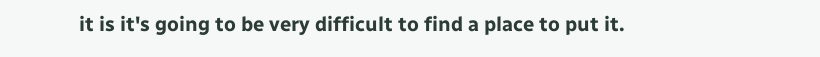it is it's going to be very difficult to find a place to put it.